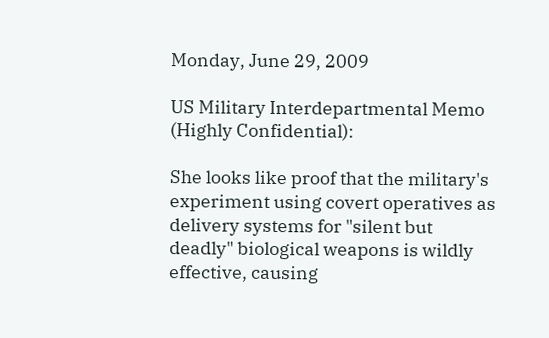Monday, June 29, 2009

US Military Interdepartmental Memo (Highly Confidential):

She looks like proof that the military's experiment using covert operatives as delivery systems for "silent but deadly" biological weapons is wildly effective, causing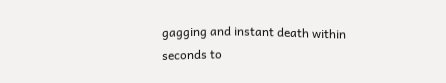gagging and instant death within seconds to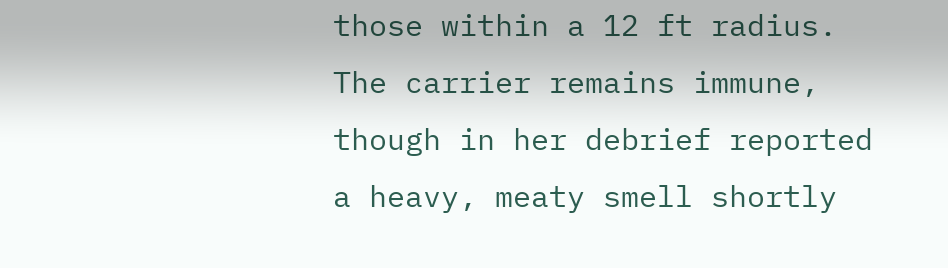those within a 12 ft radius. The carrier remains immune, though in her debrief reported a heavy, meaty smell shortly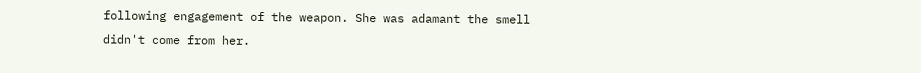following engagement of the weapon. She was adamant the smell didn't come from her.